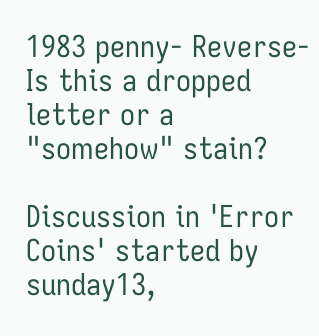1983 penny- Reverse-Is this a dropped letter or a "somehow" stain?

Discussion in 'Error Coins' started by sunday13,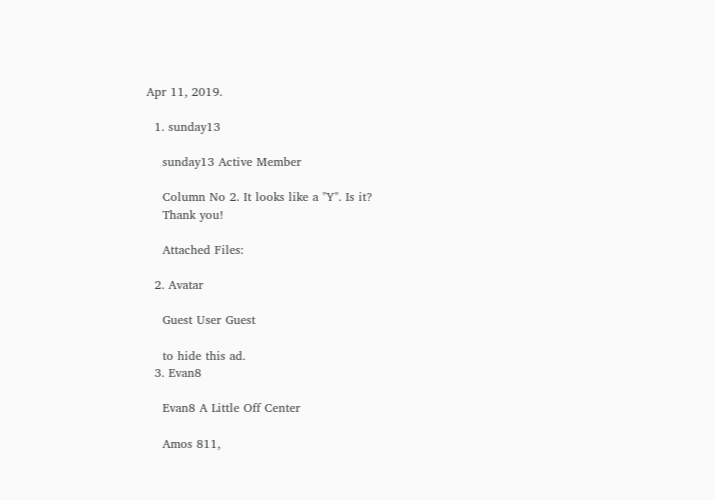Apr 11, 2019.

  1. sunday13

    sunday13 Active Member

    Column No 2. It looks like a "Y". Is it?
    Thank you!

    Attached Files:

  2. Avatar

    Guest User Guest

    to hide this ad.
  3. Evan8

    Evan8 A Little Off Center

    Amos 811,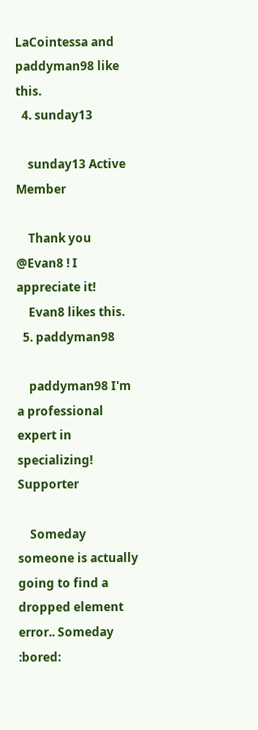LaCointessa and paddyman98 like this.
  4. sunday13

    sunday13 Active Member

    Thank you @Evan8 ! I appreciate it!
    Evan8 likes this.
  5. paddyman98

    paddyman98 I'm a professional expert in specializing! Supporter

    Someday someone is actually going to find a dropped element error.. Someday :bored: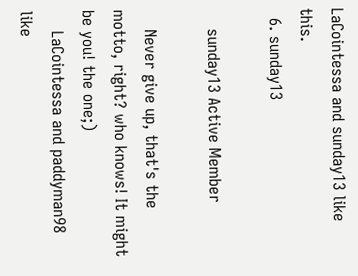LaCointessa and sunday13 like this.
  6. sunday13

    sunday13 Active Member

    Never give up, that's the motto, right? who knows! It might be you! the one;)
    LaCointessa and paddyman98 like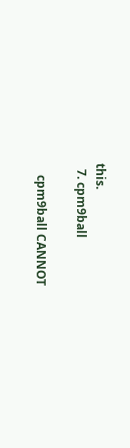this.
  7. cpm9ball

    cpm9ball CANNOT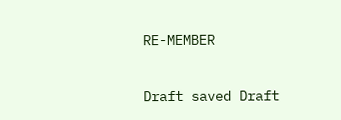RE-MEMBER

Draft saved Draft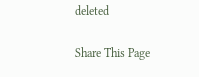deleted

Share This Page